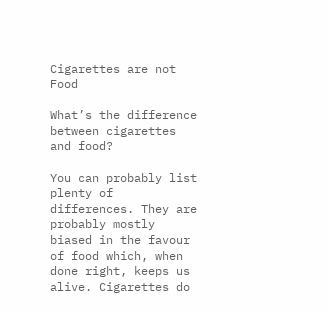Cigarettes are not Food

What’s the difference between cigarettes and food?

You can probably list plenty of differences. They are probably mostly biased in the favour of food which, when done right, keeps us alive. Cigarettes do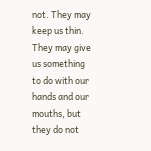not. They may keep us thin. They may give us something to do with our hands and our mouths, but they do not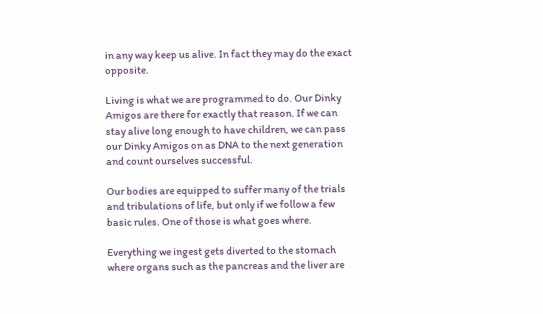in any way keep us alive. In fact they may do the exact opposite.

Living is what we are programmed to do. Our Dinky Amigos are there for exactly that reason. If we can stay alive long enough to have children, we can pass our Dinky Amigos on as DNA to the next generation and count ourselves successful.

Our bodies are equipped to suffer many of the trials and tribulations of life, but only if we follow a few basic rules. One of those is what goes where.

Everything we ingest gets diverted to the stomach where organs such as the pancreas and the liver are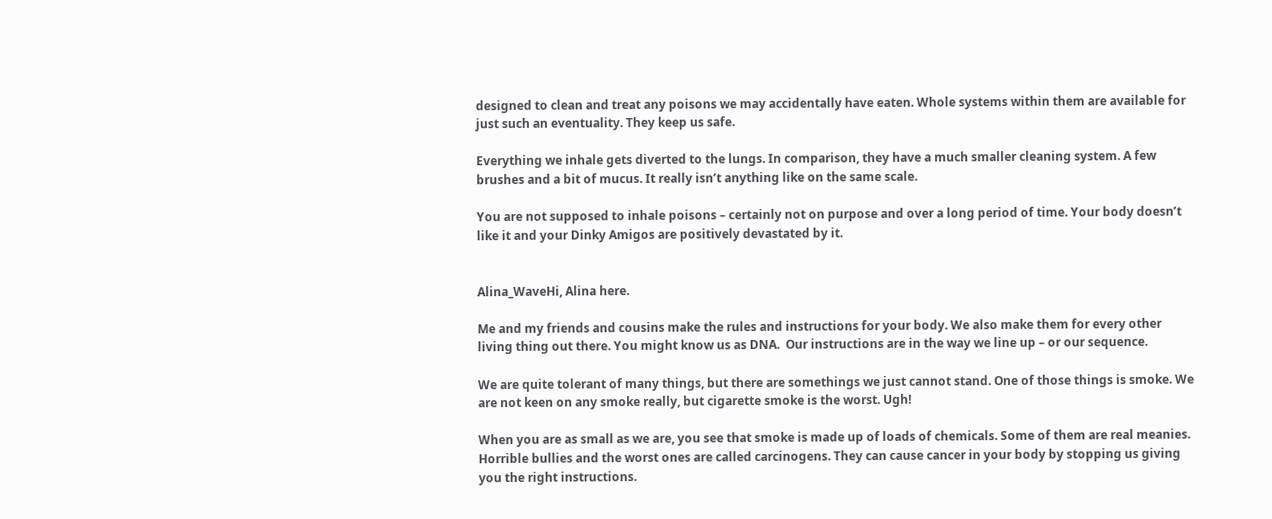designed to clean and treat any poisons we may accidentally have eaten. Whole systems within them are available for just such an eventuality. They keep us safe.

Everything we inhale gets diverted to the lungs. In comparison, they have a much smaller cleaning system. A few brushes and a bit of mucus. It really isn’t anything like on the same scale.

You are not supposed to inhale poisons – certainly not on purpose and over a long period of time. Your body doesn’t like it and your Dinky Amigos are positively devastated by it.


Alina_WaveHi, Alina here.

Me and my friends and cousins make the rules and instructions for your body. We also make them for every other living thing out there. You might know us as DNA.  Our instructions are in the way we line up – or our sequence.

We are quite tolerant of many things, but there are somethings we just cannot stand. One of those things is smoke. We are not keen on any smoke really, but cigarette smoke is the worst. Ugh!

When you are as small as we are, you see that smoke is made up of loads of chemicals. Some of them are real meanies. Horrible bullies and the worst ones are called carcinogens. They can cause cancer in your body by stopping us giving you the right instructions.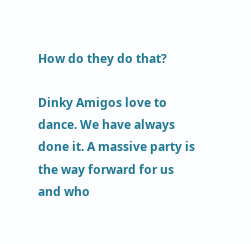How do they do that?

Dinky Amigos love to dance. We have always done it. A massive party is the way forward for us and who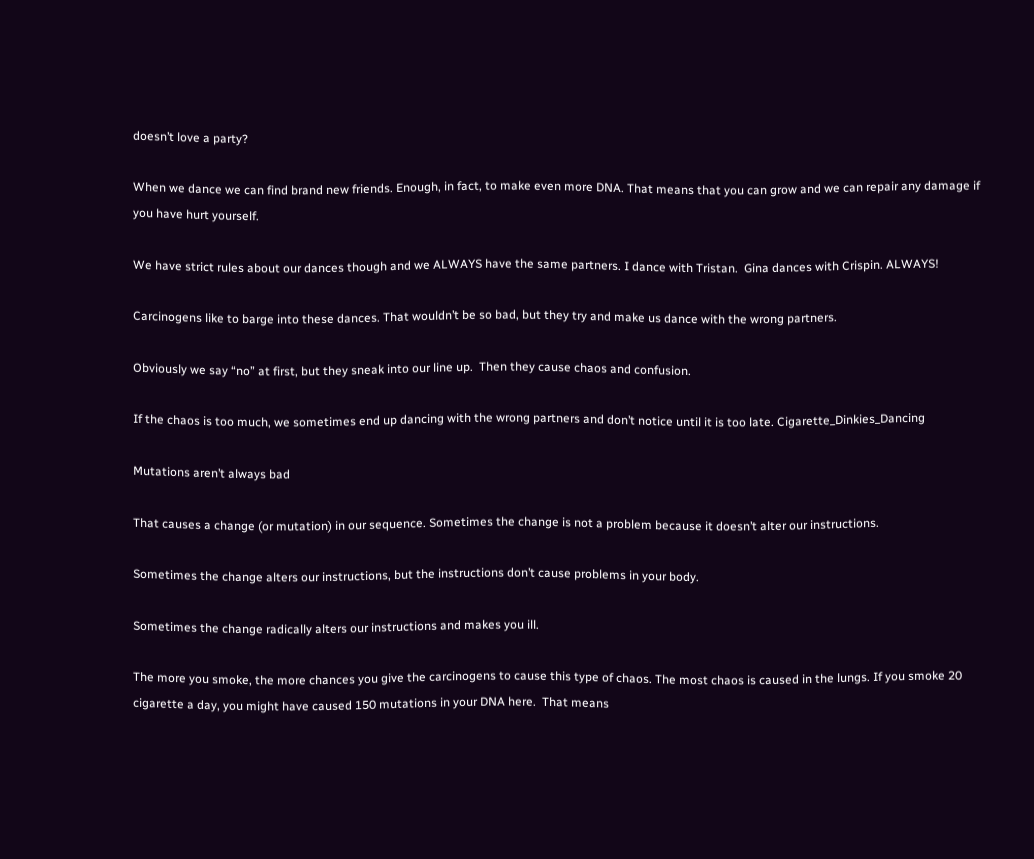doesn’t love a party?

When we dance we can find brand new friends. Enough, in fact, to make even more DNA. That means that you can grow and we can repair any damage if you have hurt yourself.

We have strict rules about our dances though and we ALWAYS have the same partners. I dance with Tristan.  Gina dances with Crispin. ALWAYS!

Carcinogens like to barge into these dances. That wouldn’t be so bad, but they try and make us dance with the wrong partners.

Obviously we say “no” at first, but they sneak into our line up.  Then they cause chaos and confusion.

If the chaos is too much, we sometimes end up dancing with the wrong partners and don’t notice until it is too late. Cigarette_Dinkies_Dancing

Mutations aren’t always bad

That causes a change (or mutation) in our sequence. Sometimes the change is not a problem because it doesn’t alter our instructions.

Sometimes the change alters our instructions, but the instructions don’t cause problems in your body.

Sometimes the change radically alters our instructions and makes you ill.

The more you smoke, the more chances you give the carcinogens to cause this type of chaos. The most chaos is caused in the lungs. If you smoke 20 cigarette a day, you might have caused 150 mutations in your DNA here.  That means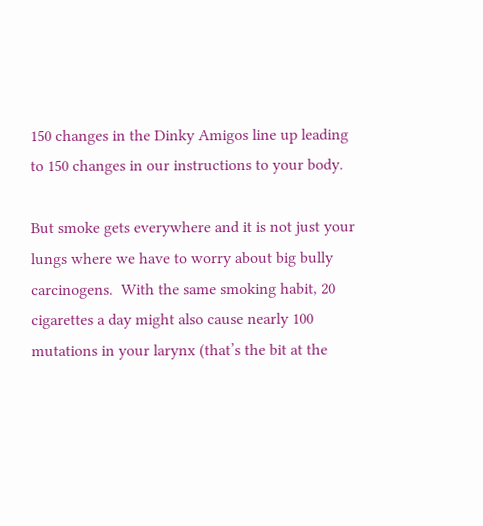150 changes in the Dinky Amigos line up leading to 150 changes in our instructions to your body.

But smoke gets everywhere and it is not just your lungs where we have to worry about big bully carcinogens.  With the same smoking habit, 20 cigarettes a day might also cause nearly 100 mutations in your larynx (that’s the bit at the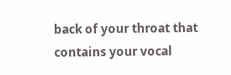back of your throat that contains your vocal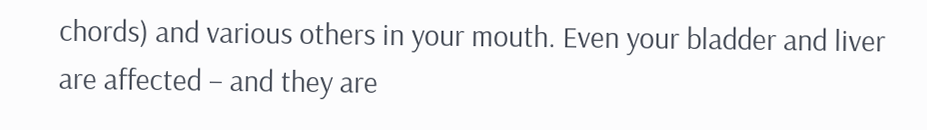chords) and various others in your mouth. Even your bladder and liver are affected – and they are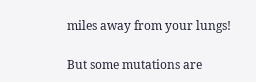miles away from your lungs!

But some mutations are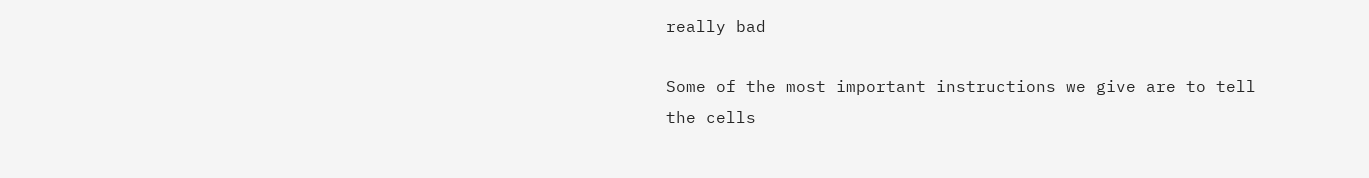really bad

Some of the most important instructions we give are to tell the cells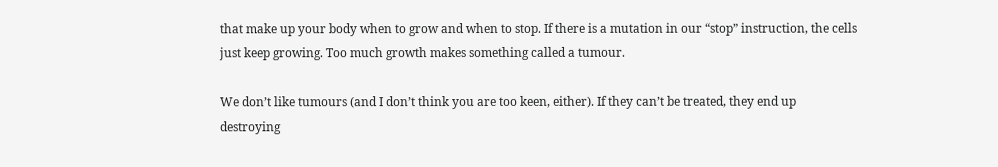that make up your body when to grow and when to stop. If there is a mutation in our “stop” instruction, the cells just keep growing. Too much growth makes something called a tumour.

We don’t like tumours (and I don’t think you are too keen, either). If they can’t be treated, they end up destroying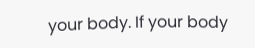your body. If your body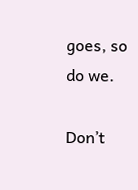goes, so do we.

Don’t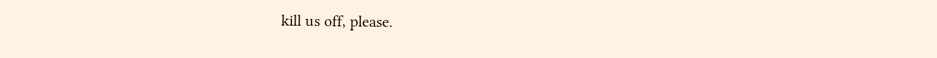kill us off, please.